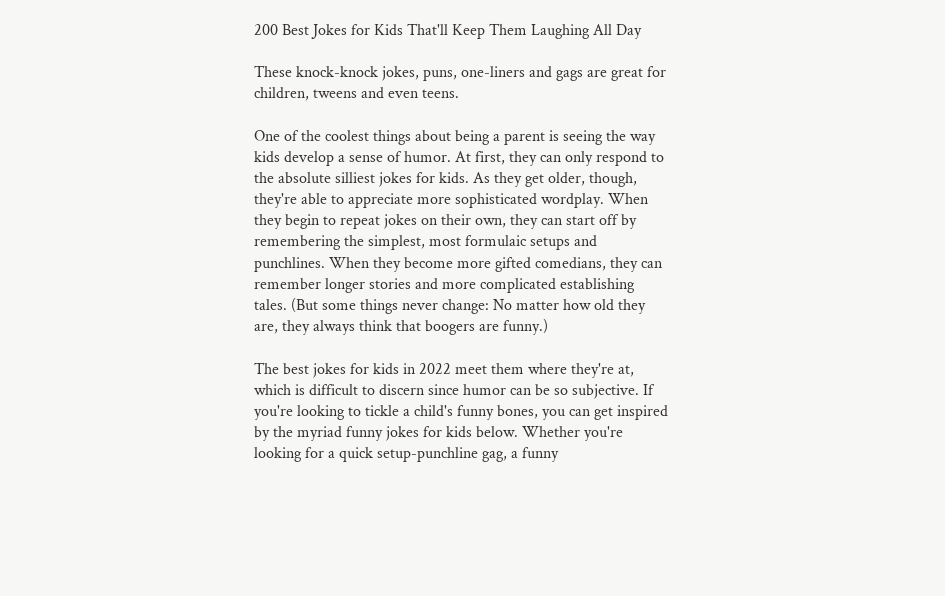200 Best Jokes for Kids That'll Keep Them Laughing All Day

These knock-knock jokes, puns, one-liners and gags are great for children, tweens and even teens.

One of the coolest things about being a parent is seeing the way kids develop a sense of humor. At first, they can only respond to the absolute silliest jokes for kids. As they get older, though, they're able to appreciate more sophisticated wordplay. When they begin to repeat jokes on their own, they can start off by remembering the simplest, most formulaic setups and punchlines. When they become more gifted comedians, they can remember longer stories and more complicated establishing tales. (But some things never change: No matter how old they are, they always think that boogers are funny.)

The best jokes for kids in 2022 meet them where they're at, which is difficult to discern since humor can be so subjective. If you're looking to tickle a child's funny bones, you can get inspired by the myriad funny jokes for kids below. Whether you're looking for a quick setup-punchline gag, a funny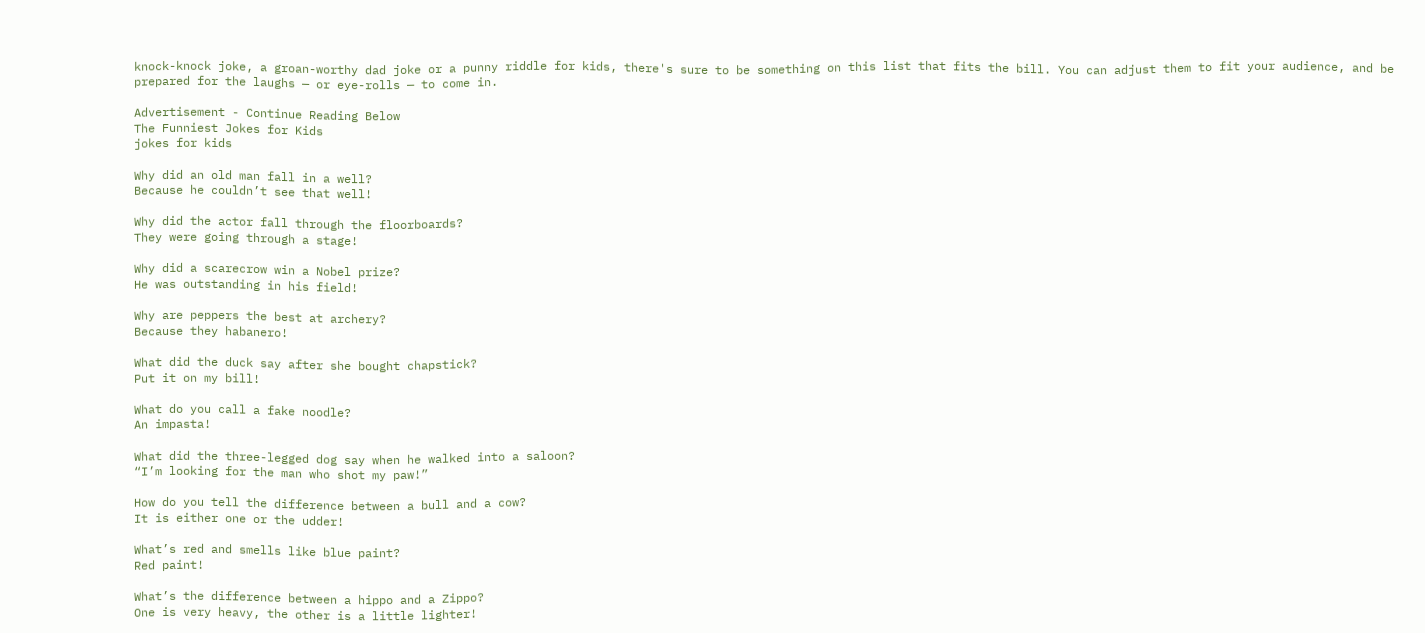knock-knock joke, a groan-worthy dad joke or a punny riddle for kids, there's sure to be something on this list that fits the bill. You can adjust them to fit your audience, and be prepared for the laughs — or eye-rolls — to come in.

Advertisement - Continue Reading Below
The Funniest Jokes for Kids
jokes for kids

Why did an old man fall in a well?
Because he couldn’t see that well!

Why did the actor fall through the floorboards?
They were going through a stage!

Why did a scarecrow win a Nobel prize?
He was outstanding in his field!

Why are peppers the best at archery?
Because they habanero!

What did the duck say after she bought chapstick?
Put it on my bill!

What do you call a fake noodle?
An impasta!

What did the three-legged dog say when he walked into a saloon?
“I’m looking for the man who shot my paw!”

How do you tell the difference between a bull and a cow?
It is either one or the udder!

What’s red and smells like blue paint?
Red paint!

What’s the difference between a hippo and a Zippo?
One is very heavy, the other is a little lighter!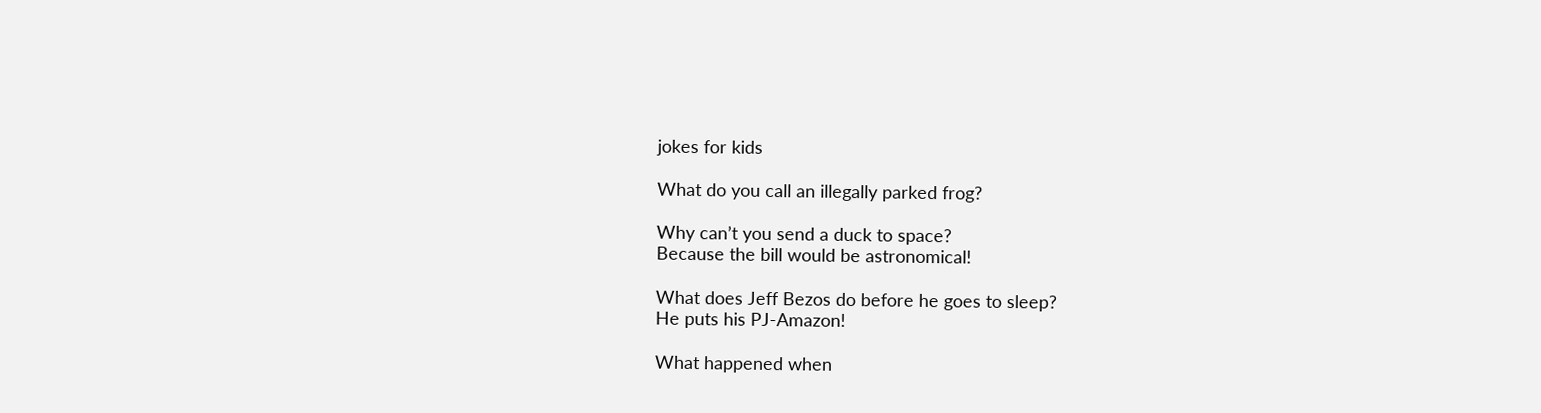jokes for kids

What do you call an illegally parked frog?

Why can’t you send a duck to space?
Because the bill would be astronomical!

What does Jeff Bezos do before he goes to sleep?
He puts his PJ-Amazon!

What happened when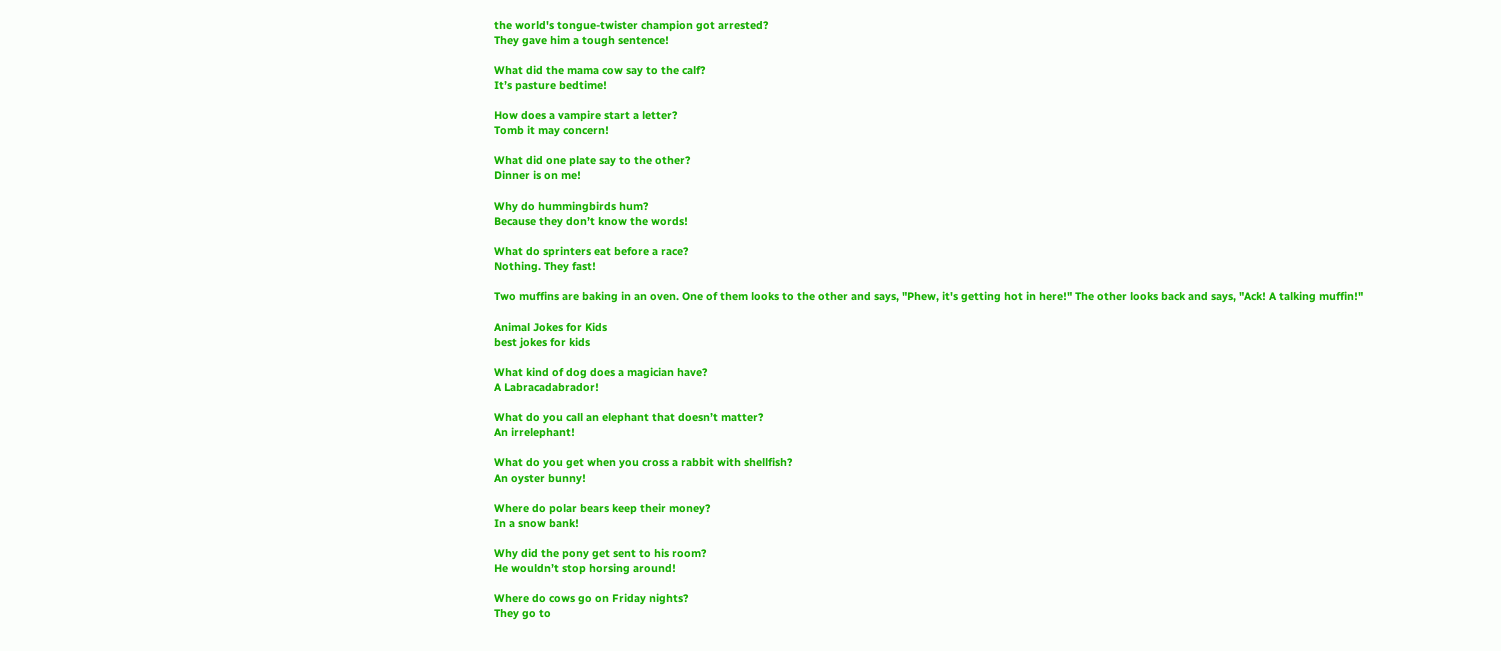the world's tongue-twister champion got arrested?
They gave him a tough sentence!

What did the mama cow say to the calf?
It’s pasture bedtime!

How does a vampire start a letter?
Tomb it may concern!

What did one plate say to the other?
Dinner is on me!

Why do hummingbirds hum?
Because they don’t know the words!

What do sprinters eat before a race?
Nothing. They fast!

Two muffins are baking in an oven. One of them looks to the other and says, "Phew, it's getting hot in here!" The other looks back and says, "Ack! A talking muffin!"

Animal Jokes for Kids
best jokes for kids

What kind of dog does a magician have?
A Labracadabrador!

What do you call an elephant that doesn’t matter?
An irrelephant!

What do you get when you cross a rabbit with shellfish?
An oyster bunny!

Where do polar bears keep their money?
In a snow bank!

Why did the pony get sent to his room?
He wouldn’t stop horsing around!

Where do cows go on Friday nights?
They go to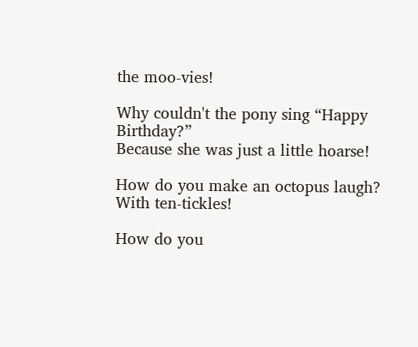the moo-vies!

Why couldn't the pony sing “Happy Birthday?”
Because she was just a little hoarse!

How do you make an octopus laugh?
With ten-tickles!

How do you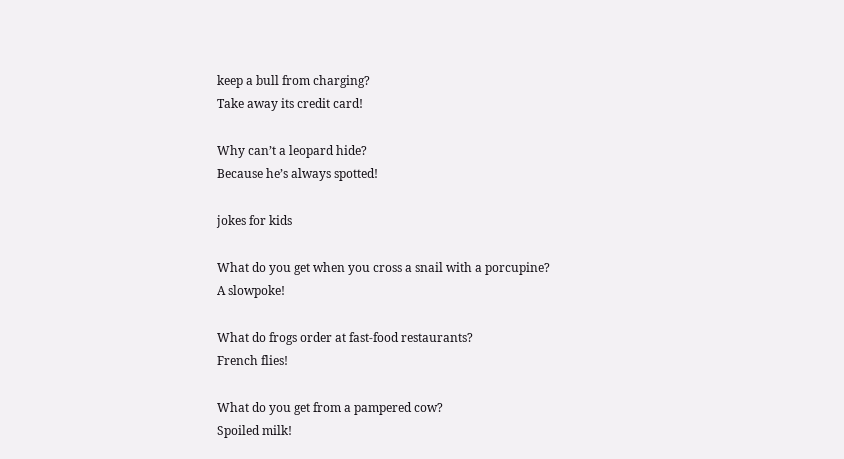keep a bull from charging?
Take away its credit card!

Why can’t a leopard hide?
Because he’s always spotted!

jokes for kids

What do you get when you cross a snail with a porcupine?
A slowpoke!

What do frogs order at fast-food restaurants?
French flies!

What do you get from a pampered cow?
Spoiled milk!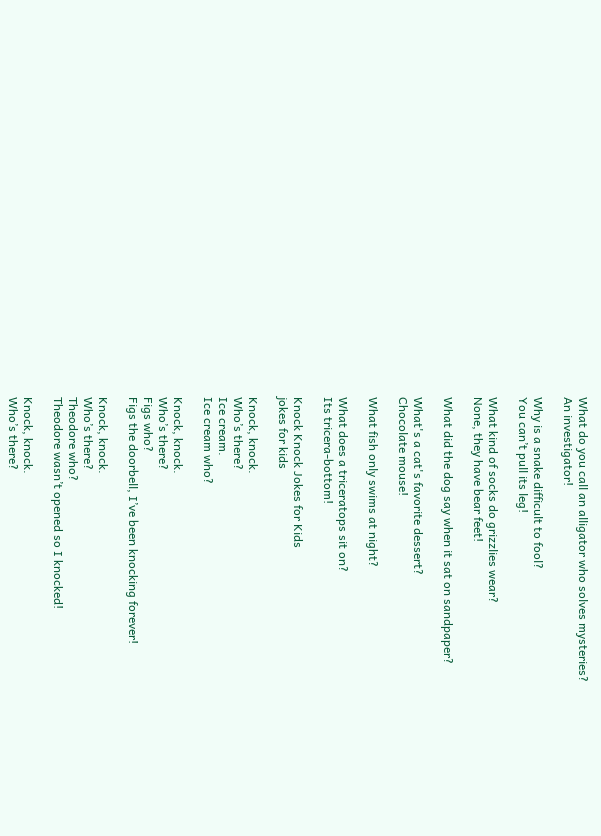What do you call an alligator who solves mysteries?
An investigator!

Why is a snake difficult to fool?
You can’t pull its leg!

What kind of socks do grizzlies wear?
None, they have bear feet!

What did the dog say when it sat on sandpaper?

What's a cat's favorite dessert?
Chocolate mouse!

What fish only swims at night?

What does a triceratops sit on?
Its tricera-bottom!

Knock Knock Jokes for Kids
jokes for kids

Knock, knock.
Who’s there?
Ice cream.
Ice cream who?

Knock, knock.
Who’s there?
Figs who?
Figs the doorbell, I’ve been knocking forever!

Knock, knock.
Who’s there?
Theodore who?
Theodore wasn’t opened so I knocked!

Knock, knock.
Who’s there?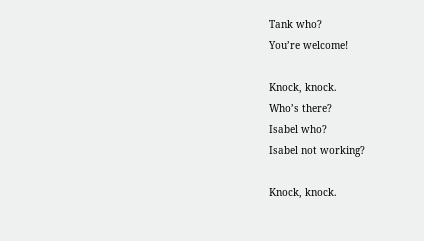Tank who?
You’re welcome!

Knock, knock.
Who’s there?
Isabel who?
Isabel not working?

Knock, knock.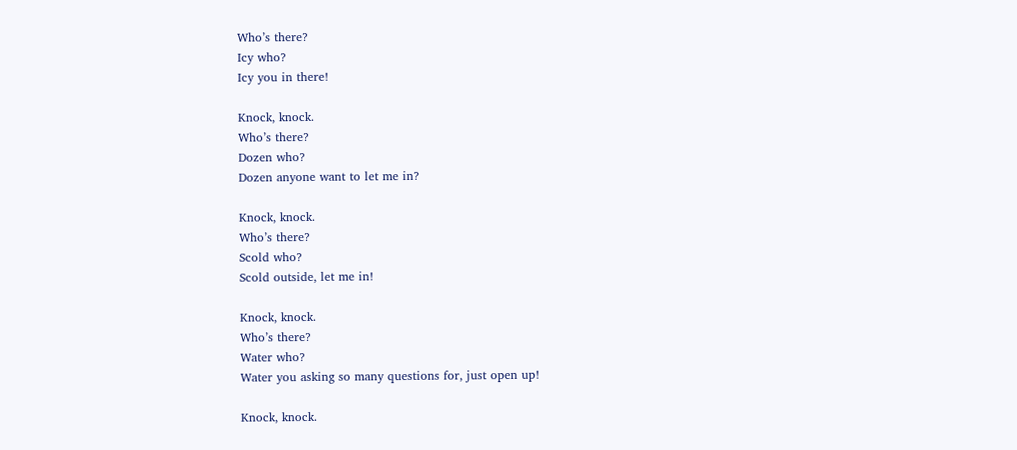Who’s there?
Icy who?
Icy you in there!

Knock, knock.
Who’s there?
Dozen who?
Dozen anyone want to let me in?

Knock, knock.
Who’s there?
Scold who?
Scold outside, let me in!

Knock, knock.
Who’s there?
Water who?
Water you asking so many questions for, just open up!

Knock, knock.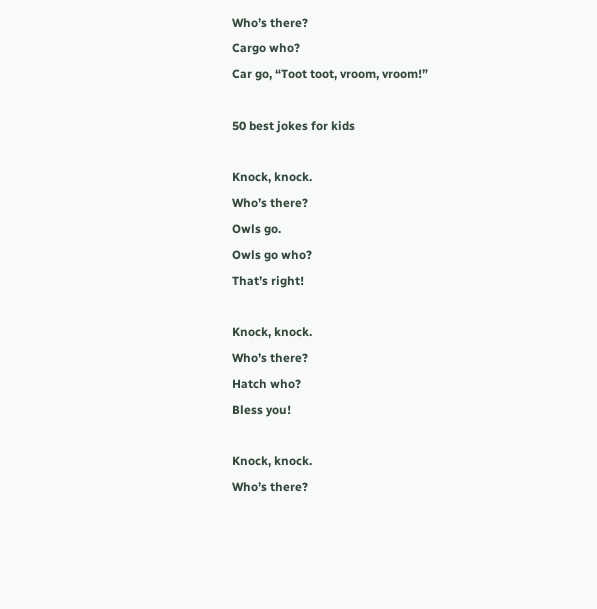Who’s there?
Cargo who?
Car go, “Toot toot, vroom, vroom!”

50 best jokes for kids

Knock, knock.
Who’s there?
Owls go.
Owls go who?
That’s right!

Knock, knock.
Who’s there?
Hatch who?
Bless you!

Knock, knock.
Who’s there?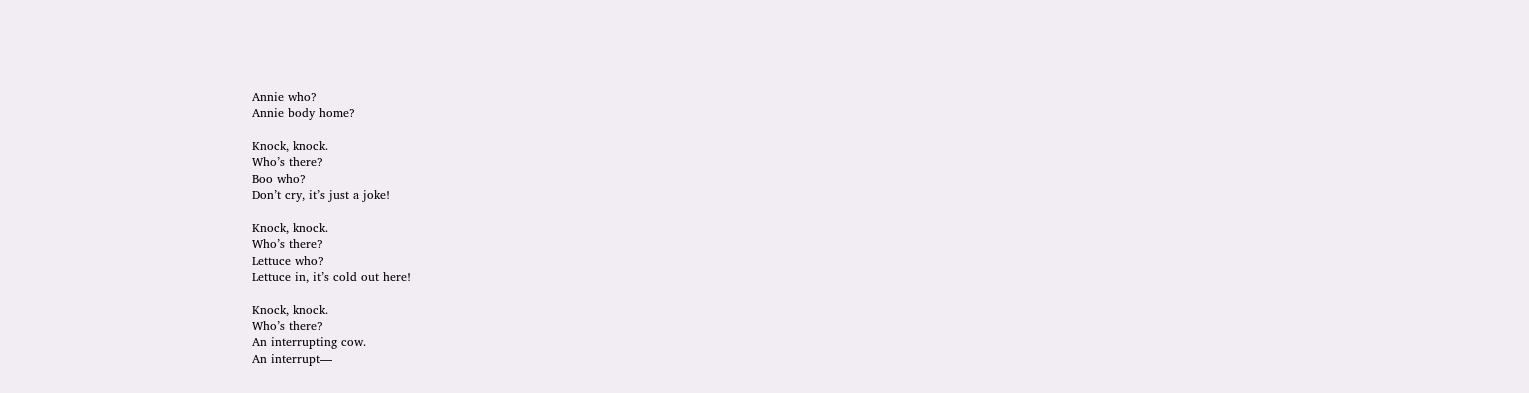Annie who?
Annie body home?

Knock, knock.
Who’s there?
Boo who?
Don’t cry, it’s just a joke!

Knock, knock.
Who’s there?
Lettuce who?
Lettuce in, it’s cold out here!

Knock, knock.
Who’s there?
An interrupting cow.
An interrupt—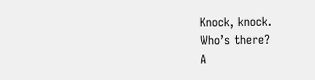Knock, knock.
Who’s there?
A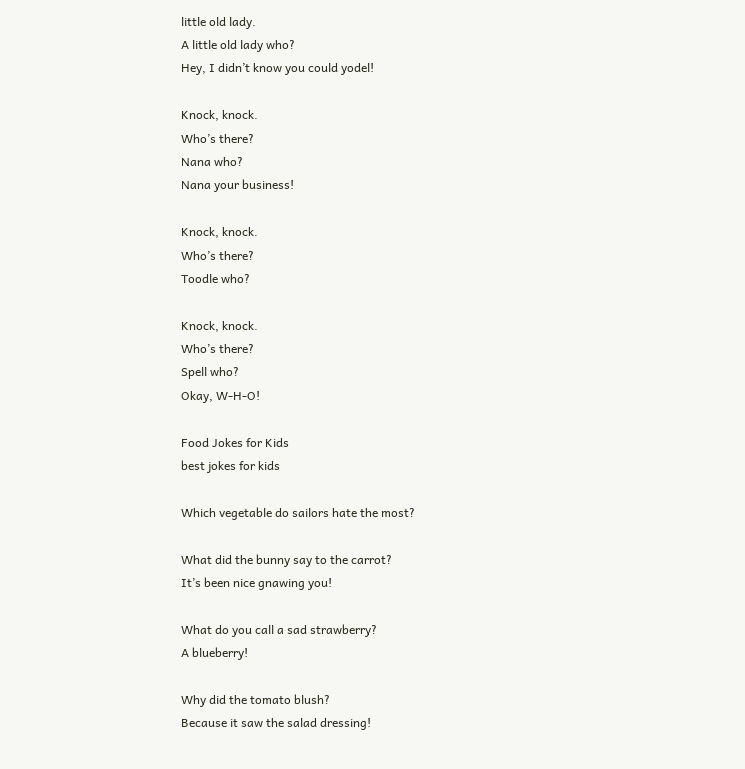little old lady.
A little old lady who?
Hey, I didn’t know you could yodel!

Knock, knock.
Who’s there?
Nana who?
Nana your business!

Knock, knock.
Who’s there?
Toodle who?

Knock, knock.
Who’s there?
Spell who?
Okay, W-H-O!

Food Jokes for Kids
best jokes for kids

Which vegetable do sailors hate the most?

What did the bunny say to the carrot?
It’s been nice gnawing you!

What do you call a sad strawberry?
A blueberry!

Why did the tomato blush?
Because it saw the salad dressing!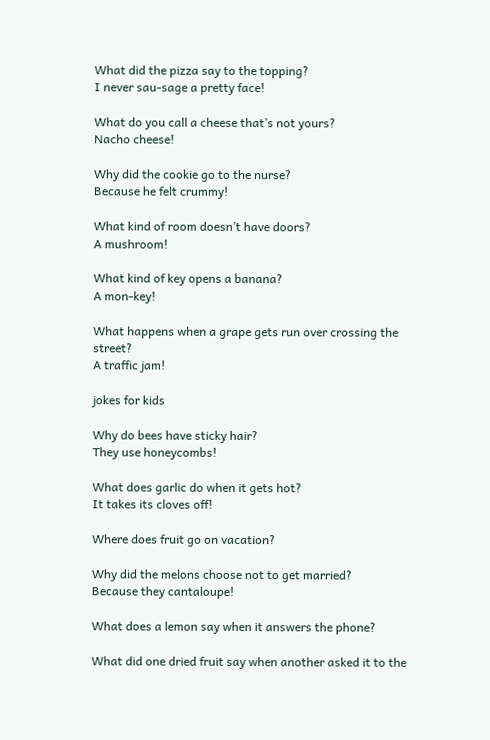What did the pizza say to the topping?
I never sau-sage a pretty face!

What do you call a cheese that’s not yours?
Nacho cheese!

Why did the cookie go to the nurse?
Because he felt crummy!

What kind of room doesn’t have doors?
A mushroom!

What kind of key opens a banana?
A mon-key!

What happens when a grape gets run over crossing the street?
A traffic jam!

jokes for kids

Why do bees have sticky hair?
They use honeycombs!

What does garlic do when it gets hot?
It takes its cloves off!

Where does fruit go on vacation?

Why did the melons choose not to get married?
Because they cantaloupe!

What does a lemon say when it answers the phone?

What did one dried fruit say when another asked it to the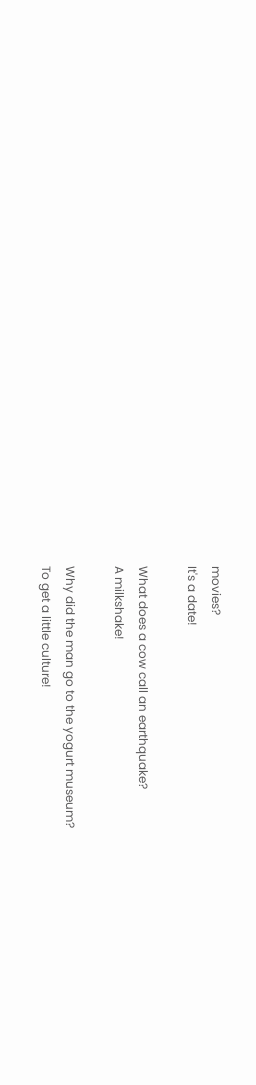movies?
It's a date!

What does a cow call an earthquake?
A milkshake!

Why did the man go to the yogurt museum?
To get a little culture!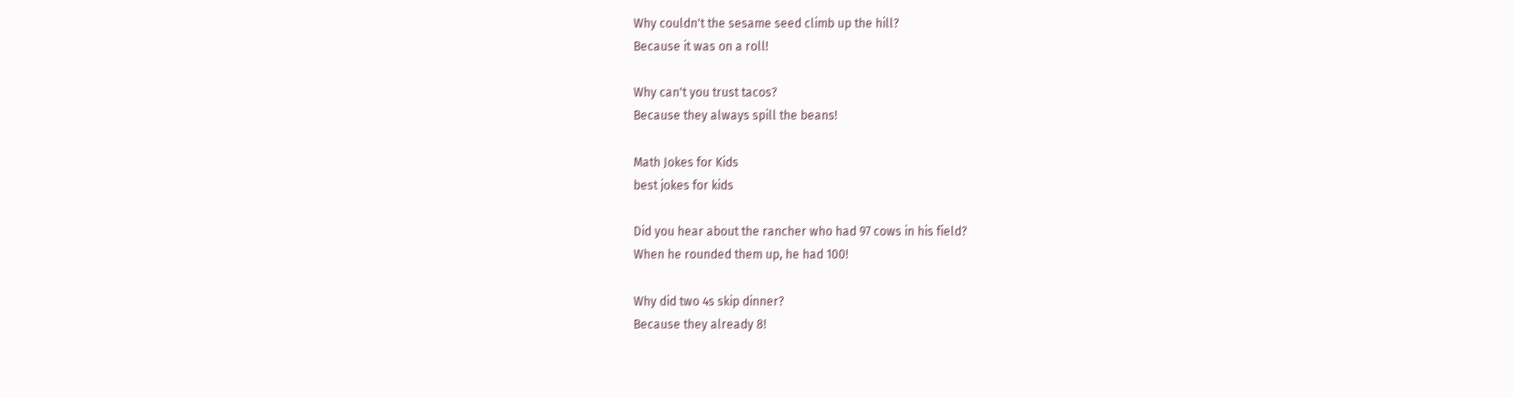Why couldn't the sesame seed climb up the hill?
Because it was on a roll!

Why can't you trust tacos?
Because they always spill the beans!

Math Jokes for Kids
best jokes for kids

Did you hear about the rancher who had 97 cows in his field?
When he rounded them up, he had 100!

Why did two 4s skip dinner?
Because they already 8!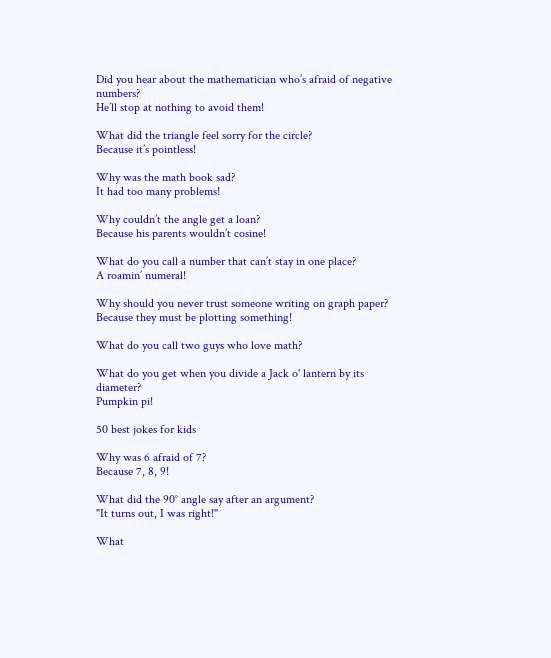Did you hear about the mathematician who’s afraid of negative numbers?
He’ll stop at nothing to avoid them!

What did the triangle feel sorry for the circle?
Because it’s pointless!

Why was the math book sad?
It had too many problems!

Why couldn’t the angle get a loan?
Because his parents wouldn’t cosine!

What do you call a number that can’t stay in one place?
A roamin’ numeral!

Why should you never trust someone writing on graph paper?
Because they must be plotting something!

What do you call two guys who love math?

What do you get when you divide a Jack o' lantern by its diameter?
Pumpkin pi!

50 best jokes for kids

Why was 6 afraid of 7?
Because 7, 8, 9!

What did the 90° angle say after an argument?
"It turns out, I was right!"

What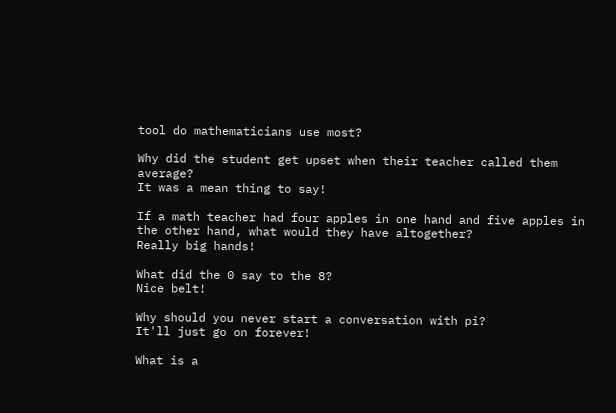tool do mathematicians use most?

Why did the student get upset when their teacher called them average?
It was a mean thing to say!

If a math teacher had four apples in one hand and five apples in the other hand, what would they have altogether?
Really big hands!

What did the 0 say to the 8?
Nice belt!

Why should you never start a conversation with pi?
It'll just go on forever!

What is a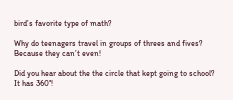bird’s favorite type of math?

Why do teenagers travel in groups of threes and fives?
Because they can’t even!

Did you hear about the the circle that kept going to school?
It has 360°!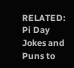RELATED: Pi Day Jokes and Puns to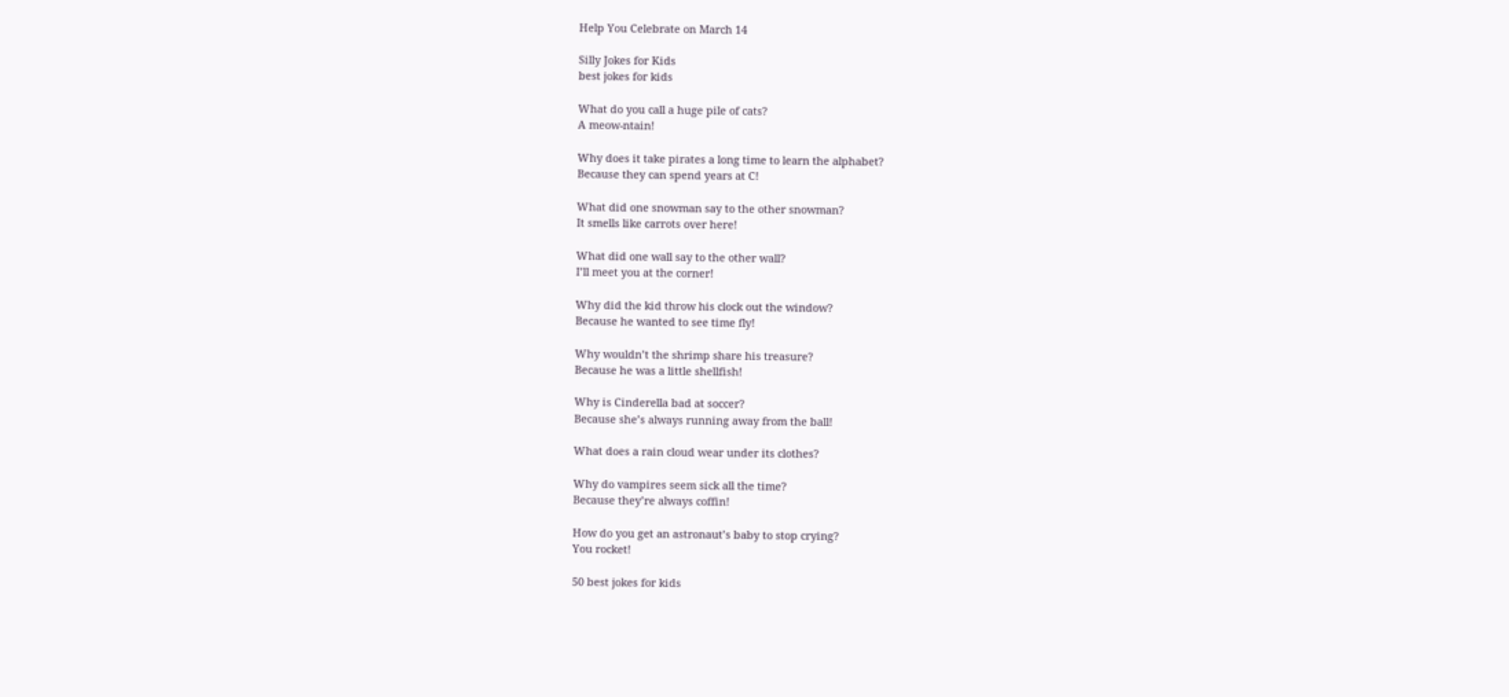Help You Celebrate on March 14

Silly Jokes for Kids
best jokes for kids

What do you call a huge pile of cats?
A meow-ntain!

Why does it take pirates a long time to learn the alphabet?
Because they can spend years at C!

What did one snowman say to the other snowman?
It smells like carrots over here!

What did one wall say to the other wall?
I’ll meet you at the corner!

Why did the kid throw his clock out the window?
Because he wanted to see time fly!

Why wouldn’t the shrimp share his treasure?
Because he was a little shellfish!

Why is Cinderella bad at soccer?
Because she’s always running away from the ball!

What does a rain cloud wear under its clothes?

Why do vampires seem sick all the time?
Because they’re always coffin!

How do you get an astronaut’s baby to stop crying?
You rocket!

50 best jokes for kids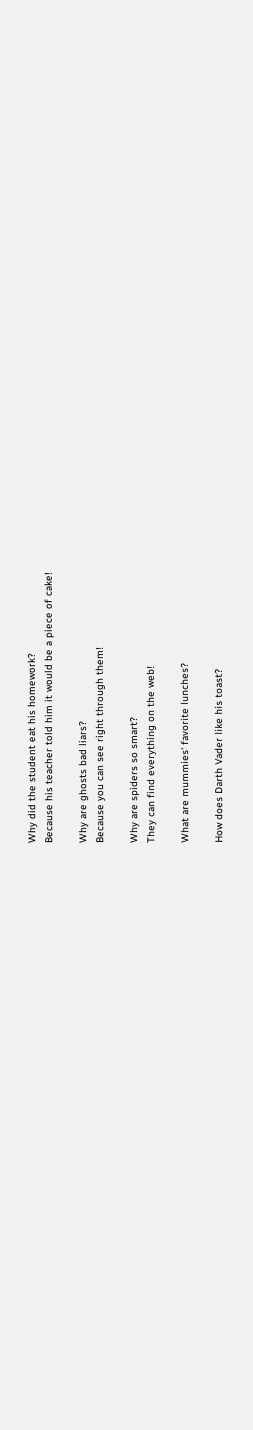Why did the student eat his homework?
Because his teacher told him it would be a piece of cake!

Why are ghosts bad liars?
Because you can see right through them!

Why are spiders so smart?
They can find everything on the web!

What are mummies' favorite lunches?

How does Darth Vader like his toast?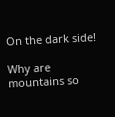On the dark side!

Why are mountains so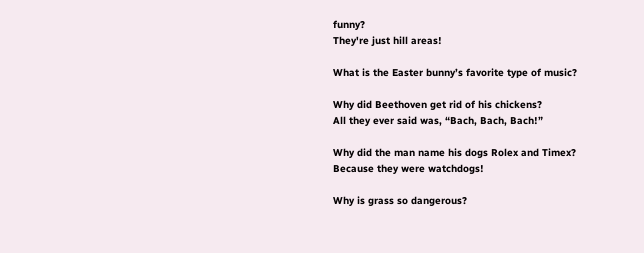funny?
They're just hill areas!

What is the Easter bunny’s favorite type of music?

Why did Beethoven get rid of his chickens?
All they ever said was, “Bach, Bach, Bach!”

Why did the man name his dogs Rolex and Timex?
Because they were watchdogs!

Why is grass so dangerous?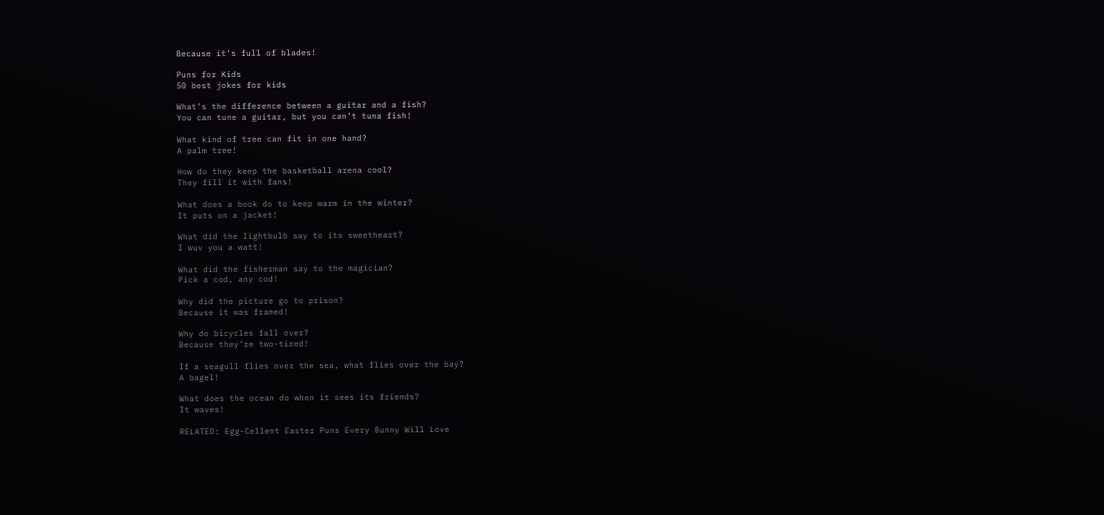Because it’s full of blades!

Puns for Kids
50 best jokes for kids

What’s the difference between a guitar and a fish?
You can tune a guitar, but you can’t tuna fish!

What kind of tree can fit in one hand?
A palm tree!

How do they keep the basketball arena cool?
They fill it with fans!

What does a book do to keep warm in the winter?
It puts on a jacket!

What did the lightbulb say to its sweetheart?
I wuv you a watt!

What did the fisherman say to the magician?
Pick a cod, any cod!

Why did the picture go to prison?
Because it was framed!

Why do bicycles fall over?
Because they’re two-tired!

If a seagull flies over the sea, what flies over the bay?
A bagel!

What does the ocean do when it sees its friends?
It waves!

RELATED: Egg-Cellent Easter Puns Every Bunny Will Love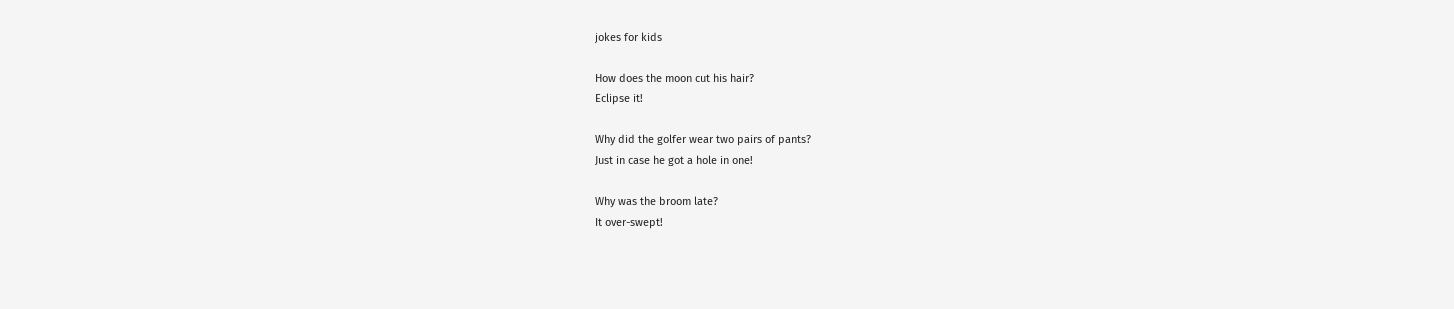jokes for kids

How does the moon cut his hair?
Eclipse it!

Why did the golfer wear two pairs of pants?
Just in case he got a hole in one!

Why was the broom late?
It over-swept!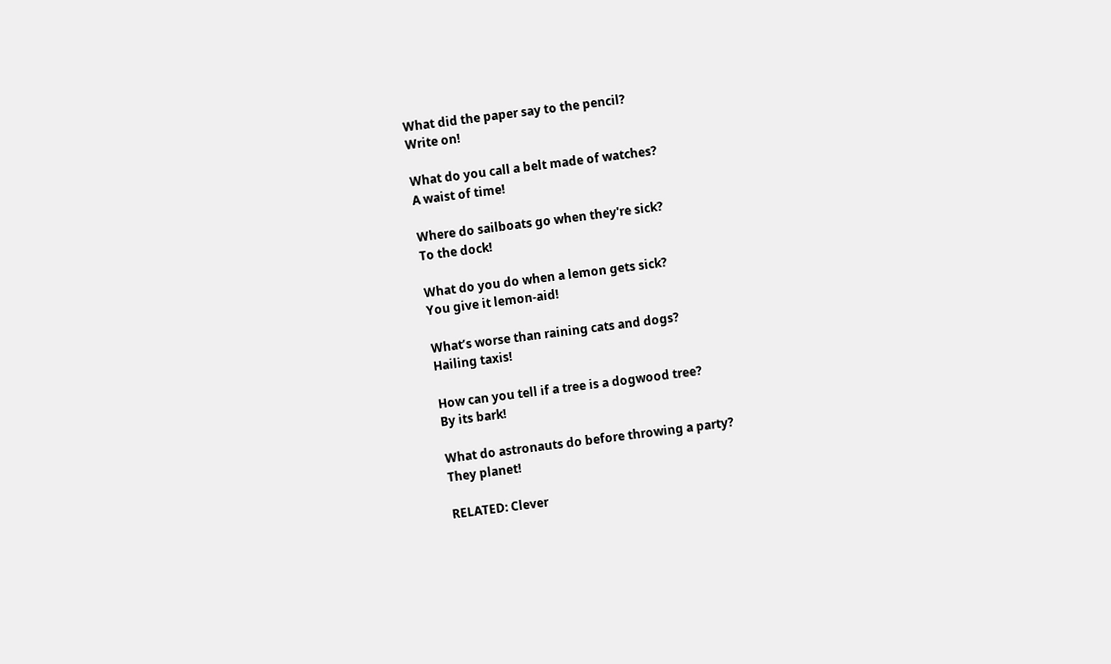What did the paper say to the pencil?
Write on!

What do you call a belt made of watches?
A waist of time!

Where do sailboats go when they're sick?
To the dock!

What do you do when a lemon gets sick?
You give it lemon-aid!

What’s worse than raining cats and dogs?
Hailing taxis!

How can you tell if a tree is a dogwood tree?
By its bark!

What do astronauts do before throwing a party?
They planet!

RELATED: Clever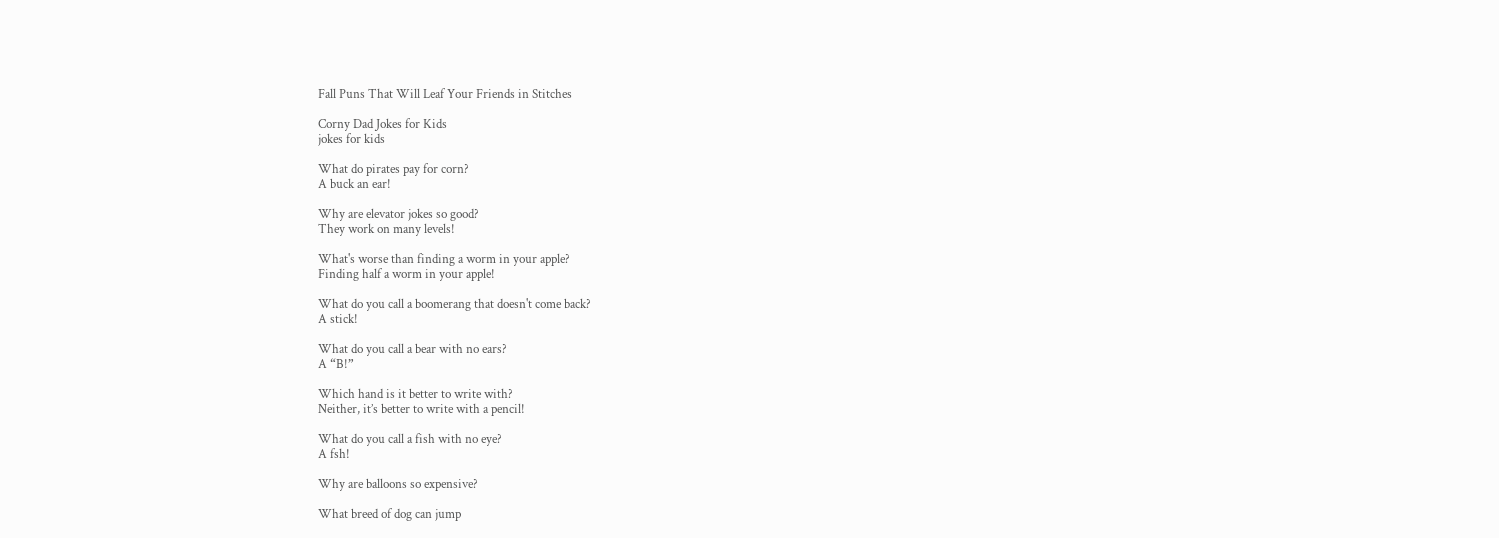Fall Puns That Will Leaf Your Friends in Stitches

Corny Dad Jokes for Kids
jokes for kids

What do pirates pay for corn?
A buck an ear!

Why are elevator jokes so good?
They work on many levels!

What's worse than finding a worm in your apple?
Finding half a worm in your apple!

What do you call a boomerang that doesn't come back?
A stick!

What do you call a bear with no ears?
A “B!”

Which hand is it better to write with?
Neither, it’s better to write with a pencil!

What do you call a fish with no eye?
A fsh!

Why are balloons so expensive?

What breed of dog can jump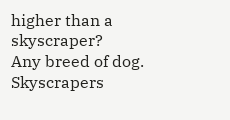higher than a skyscraper?
Any breed of dog. Skyscrapers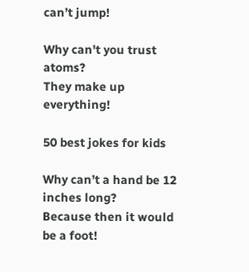can’t jump!

Why can't you trust atoms?
They make up everything!

50 best jokes for kids

Why can’t a hand be 12 inches long?
Because then it would be a foot!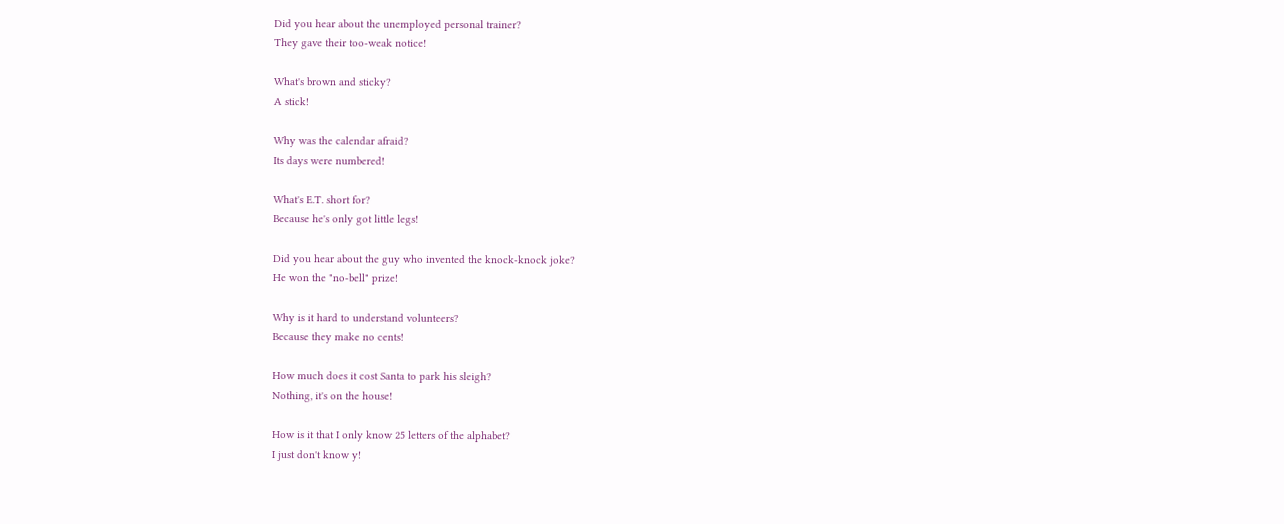Did you hear about the unemployed personal trainer?
They gave their too-weak notice!

What's brown and sticky?
A stick!

Why was the calendar afraid?
Its days were numbered!

What's E.T. short for?
Because he's only got little legs!

Did you hear about the guy who invented the knock-knock joke?
He won the "no-bell" prize!

Why is it hard to understand volunteers?
Because they make no cents!

How much does it cost Santa to park his sleigh?
Nothing, it's on the house!

How is it that I only know 25 letters of the alphabet?
I just don't know y!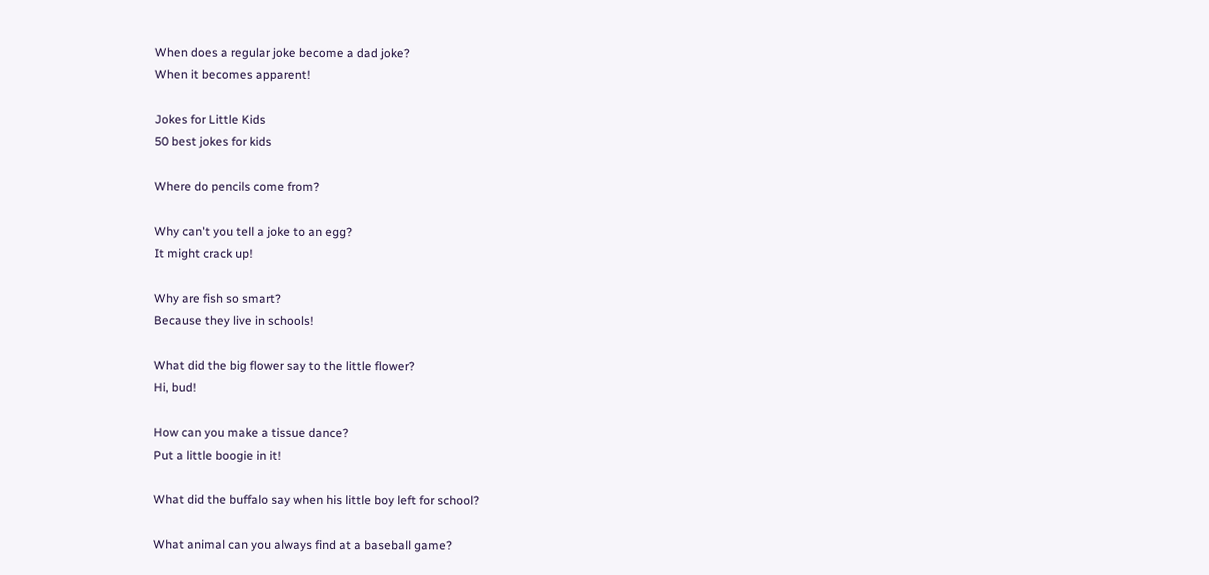When does a regular joke become a dad joke?
When it becomes apparent!

Jokes for Little Kids
50 best jokes for kids

Where do pencils come from?

Why can't you tell a joke to an egg?
It might crack up!

Why are fish so smart?
Because they live in schools!

What did the big flower say to the little flower?
Hi, bud!

How can you make a tissue dance?
Put a little boogie in it!

What did the buffalo say when his little boy left for school?

What animal can you always find at a baseball game?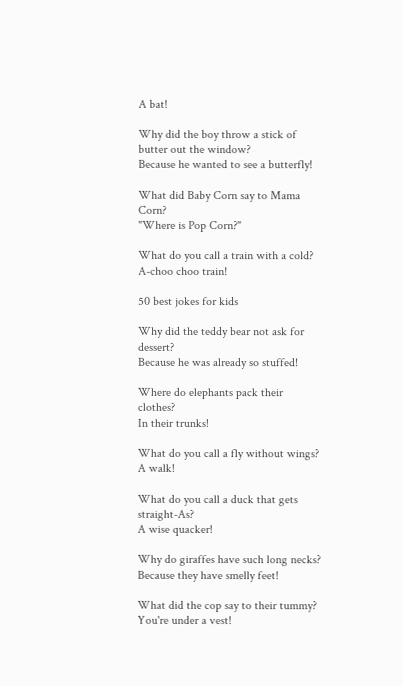A bat!

Why did the boy throw a stick of butter out the window?
Because he wanted to see a butterfly!

What did Baby Corn say to Mama Corn?
"Where is Pop Corn?"

What do you call a train with a cold?
A-choo choo train!

50 best jokes for kids

Why did the teddy bear not ask for dessert?
Because he was already so stuffed!

Where do elephants pack their clothes?
In their trunks!

What do you call a fly without wings?
A walk!

What do you call a duck that gets straight-As?
A wise quacker!

Why do giraffes have such long necks?
Because they have smelly feet!

What did the cop say to their tummy?
You're under a vest!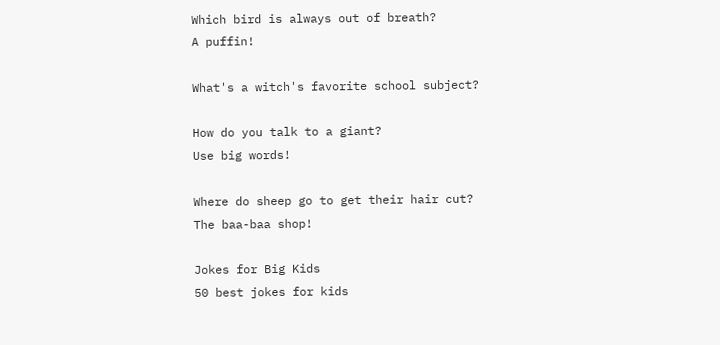Which bird is always out of breath?
A puffin!

What's a witch's favorite school subject?

How do you talk to a giant?
Use big words!

Where do sheep go to get their hair cut?
The baa-baa shop!

Jokes for Big Kids
50 best jokes for kids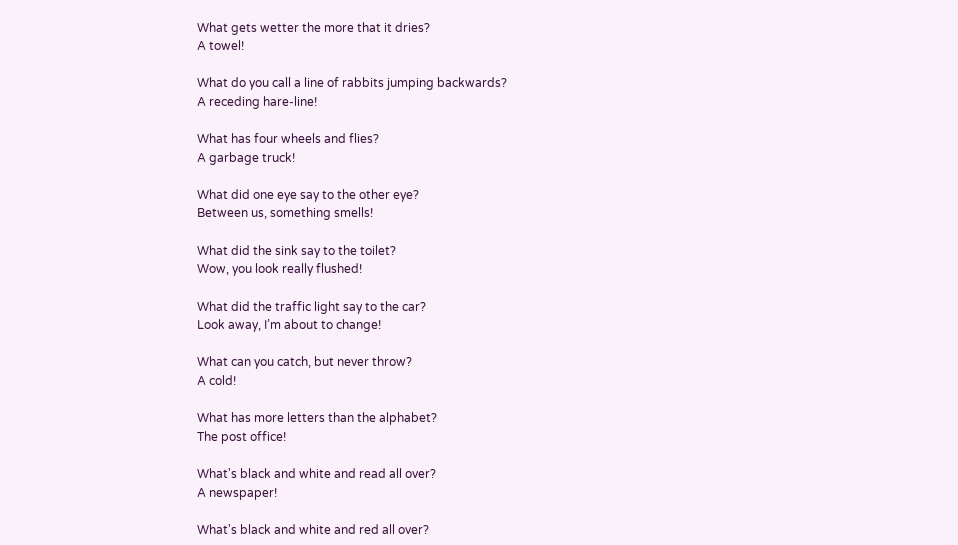What gets wetter the more that it dries?
A towel!

What do you call a line of rabbits jumping backwards?
A receding hare-line!

What has four wheels and flies?
A garbage truck!

What did one eye say to the other eye?
Between us, something smells!

What did the sink say to the toilet?
Wow, you look really flushed!

What did the traffic light say to the car?
Look away, I’m about to change!

What can you catch, but never throw?
A cold!

What has more letters than the alphabet?
The post office!

What's black and white and read all over?
A newspaper!

What's black and white and red all over?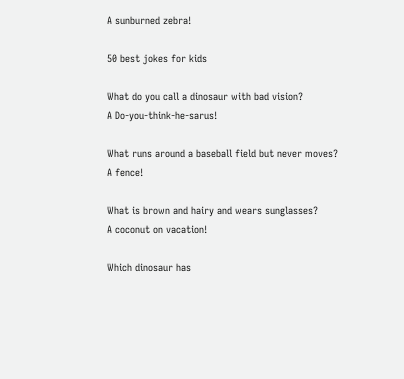A sunburned zebra!

50 best jokes for kids

What do you call a dinosaur with bad vision?
A Do-you-think-he-sarus!

What runs around a baseball field but never moves?
A fence!

What is brown and hairy and wears sunglasses?
A coconut on vacation!

Which dinosaur has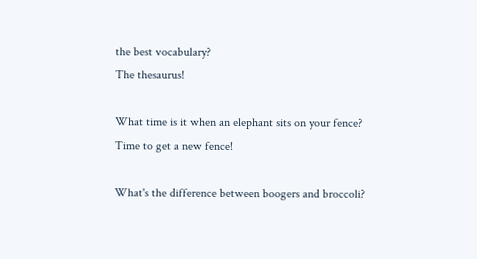the best vocabulary?
The thesaurus!

What time is it when an elephant sits on your fence?
Time to get a new fence!

What's the difference between boogers and broccoli?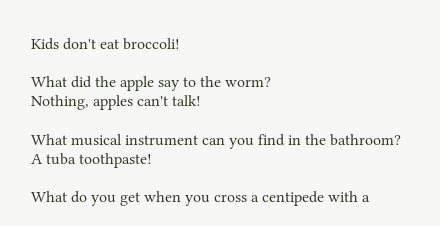Kids don't eat broccoli!

What did the apple say to the worm?
Nothing, apples can't talk!

What musical instrument can you find in the bathroom?
A tuba toothpaste!

What do you get when you cross a centipede with a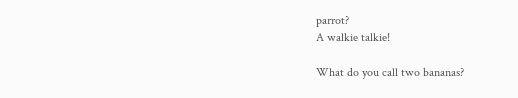parrot?
A walkie talkie!

What do you call two bananas?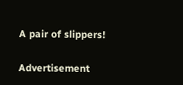A pair of slippers!

Advertisement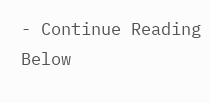- Continue Reading Below